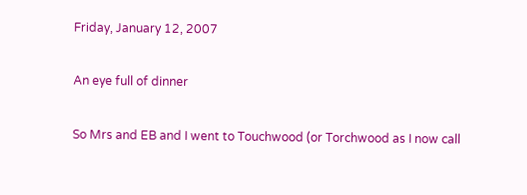Friday, January 12, 2007

An eye full of dinner

So Mrs and EB and I went to Touchwood (or Torchwood as I now call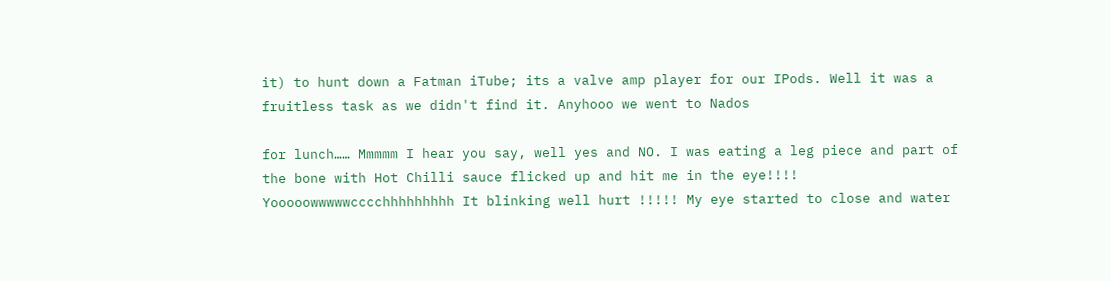it) to hunt down a Fatman iTube; its a valve amp player for our IPods. Well it was a fruitless task as we didn't find it. Anyhooo we went to Nados

for lunch…… Mmmmm I hear you say, well yes and NO. I was eating a leg piece and part of the bone with Hot Chilli sauce flicked up and hit me in the eye!!!! Yooooowwwwwcccchhhhhhhhh It blinking well hurt !!!!! My eye started to close and water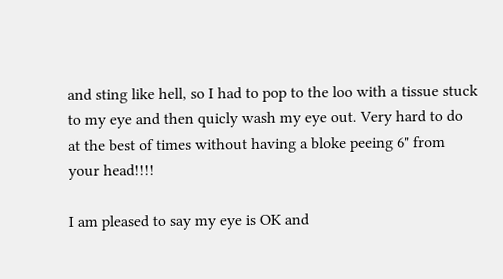and sting like hell, so I had to pop to the loo with a tissue stuck to my eye and then quicly wash my eye out. Very hard to do at the best of times without having a bloke peeing 6" from your head!!!!

I am pleased to say my eye is OK and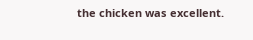the chicken was excellent.